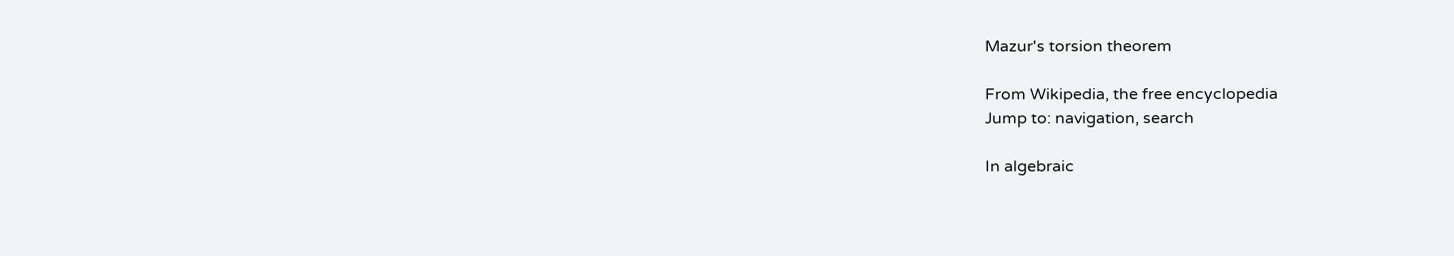Mazur's torsion theorem

From Wikipedia, the free encyclopedia
Jump to: navigation, search

In algebraic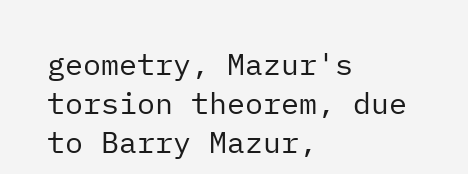geometry, Mazur's torsion theorem, due to Barry Mazur,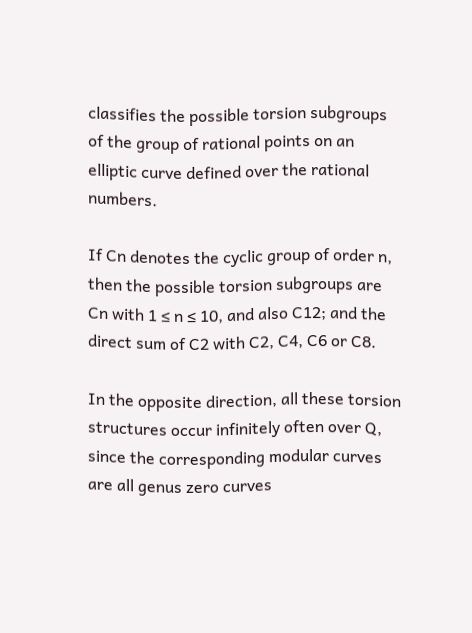classifies the possible torsion subgroups of the group of rational points on an elliptic curve defined over the rational numbers.

If Cn denotes the cyclic group of order n, then the possible torsion subgroups are Cn with 1 ≤ n ≤ 10, and also C12; and the direct sum of C2 with C2, C4, C6 or C8.

In the opposite direction, all these torsion structures occur infinitely often over Q, since the corresponding modular curves are all genus zero curves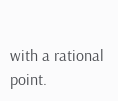with a rational point.